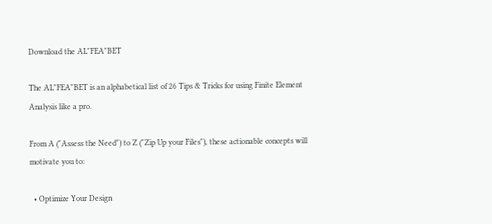Download the AL"FEA"BET

The AL"FEA"BET is an alphabetical list of 26 Tips & Tricks for using Finite Element Analysis like a pro.

From A ("Assess the Need") to Z ("Zip Up your Files"), these actionable concepts will motivate you to:

  • Optimize Your Design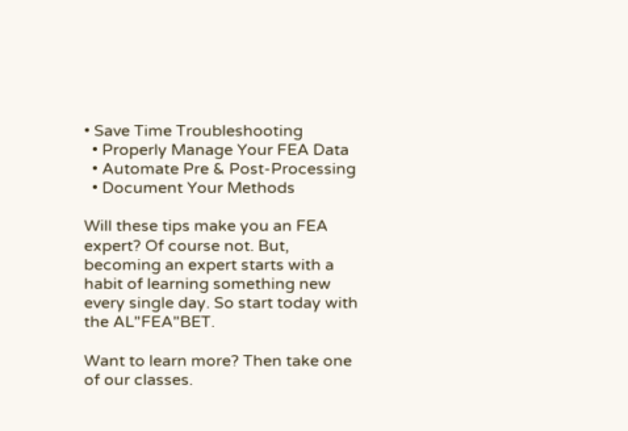• Save Time Troubleshooting
  • Properly Manage Your FEA Data
  • Automate Pre & Post-Processing
  • Document Your Methods

Will these tips make you an FEA expert? Of course not. But, becoming an expert starts with a habit of learning something new every single day. So start today with the AL"FEA"BET.

Want to learn more? Then take one of our classes.